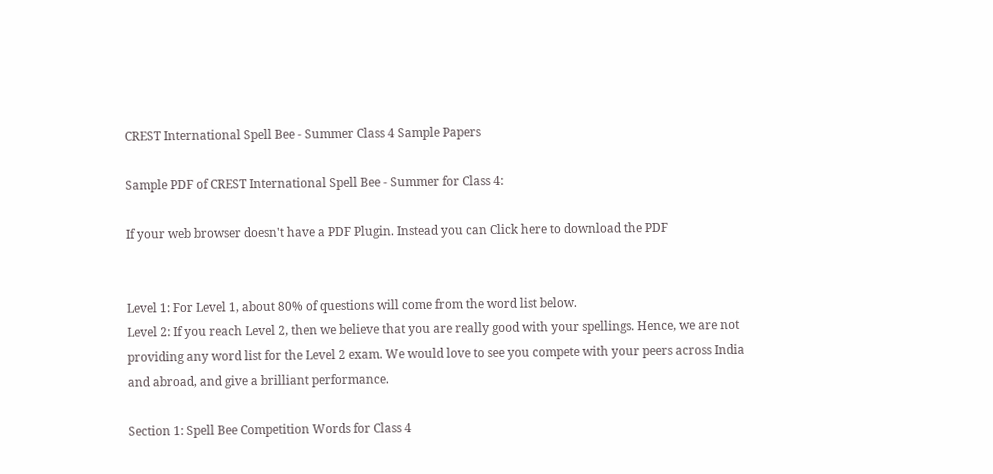CREST International Spell Bee - Summer Class 4 Sample Papers

Sample PDF of CREST International Spell Bee - Summer for Class 4:

If your web browser doesn't have a PDF Plugin. Instead you can Click here to download the PDF


Level 1: For Level 1, about 80% of questions will come from the word list below.
Level 2: If you reach Level 2, then we believe that you are really good with your spellings. Hence, we are not providing any word list for the Level 2 exam. We would love to see you compete with your peers across India and abroad, and give a brilliant performance.

Section 1: Spell Bee Competition Words for Class 4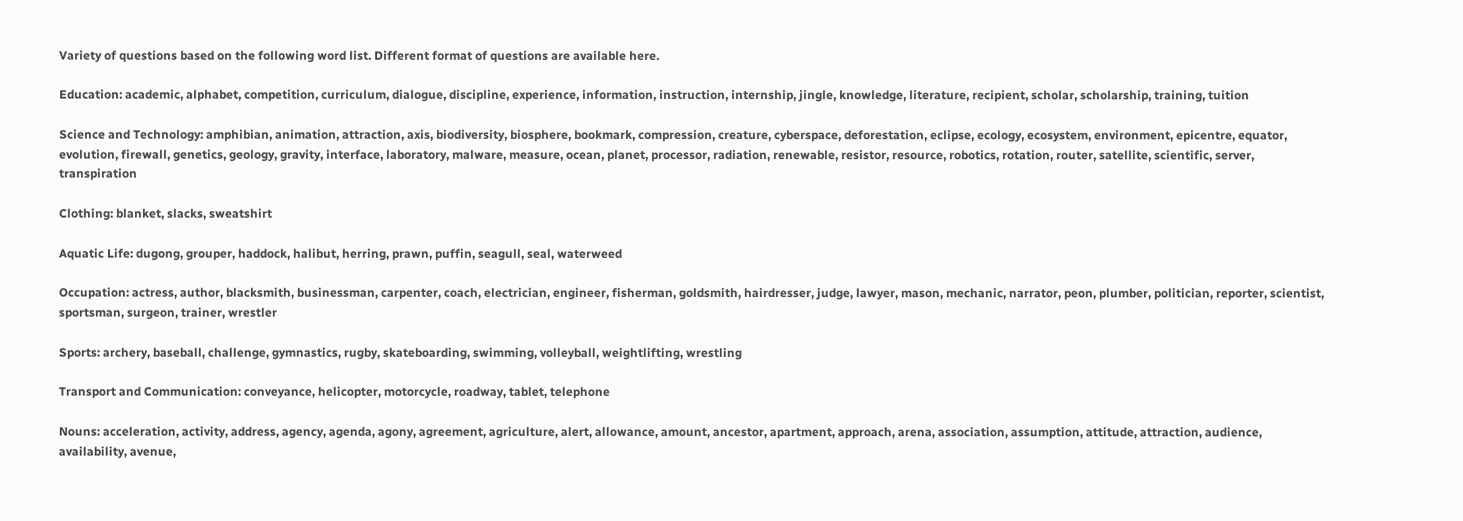Variety of questions based on the following word list. Different format of questions are available here.

Education: academic, alphabet, competition, curriculum, dialogue, discipline, experience, information, instruction, internship, jingle, knowledge, literature, recipient, scholar, scholarship, training, tuition

Science and Technology: amphibian, animation, attraction, axis, biodiversity, biosphere, bookmark, compression, creature, cyberspace, deforestation, eclipse, ecology, ecosystem, environment, epicentre, equator, evolution, firewall, genetics, geology, gravity, interface, laboratory, malware, measure, ocean, planet, processor, radiation, renewable, resistor, resource, robotics, rotation, router, satellite, scientific, server, transpiration

Clothing: blanket, slacks, sweatshirt

Aquatic Life: dugong, grouper, haddock, halibut, herring, prawn, puffin, seagull, seal, waterweed

Occupation: actress, author, blacksmith, businessman, carpenter, coach, electrician, engineer, fisherman, goldsmith, hairdresser, judge, lawyer, mason, mechanic, narrator, peon, plumber, politician, reporter, scientist, sportsman, surgeon, trainer, wrestler

Sports: archery, baseball, challenge, gymnastics, rugby, skateboarding, swimming, volleyball, weightlifting, wrestling

Transport and Communication: conveyance, helicopter, motorcycle, roadway, tablet, telephone

Nouns: acceleration, activity, address, agency, agenda, agony, agreement, agriculture, alert, allowance, amount, ancestor, apartment, approach, arena, association, assumption, attitude, attraction, audience, availability, avenue,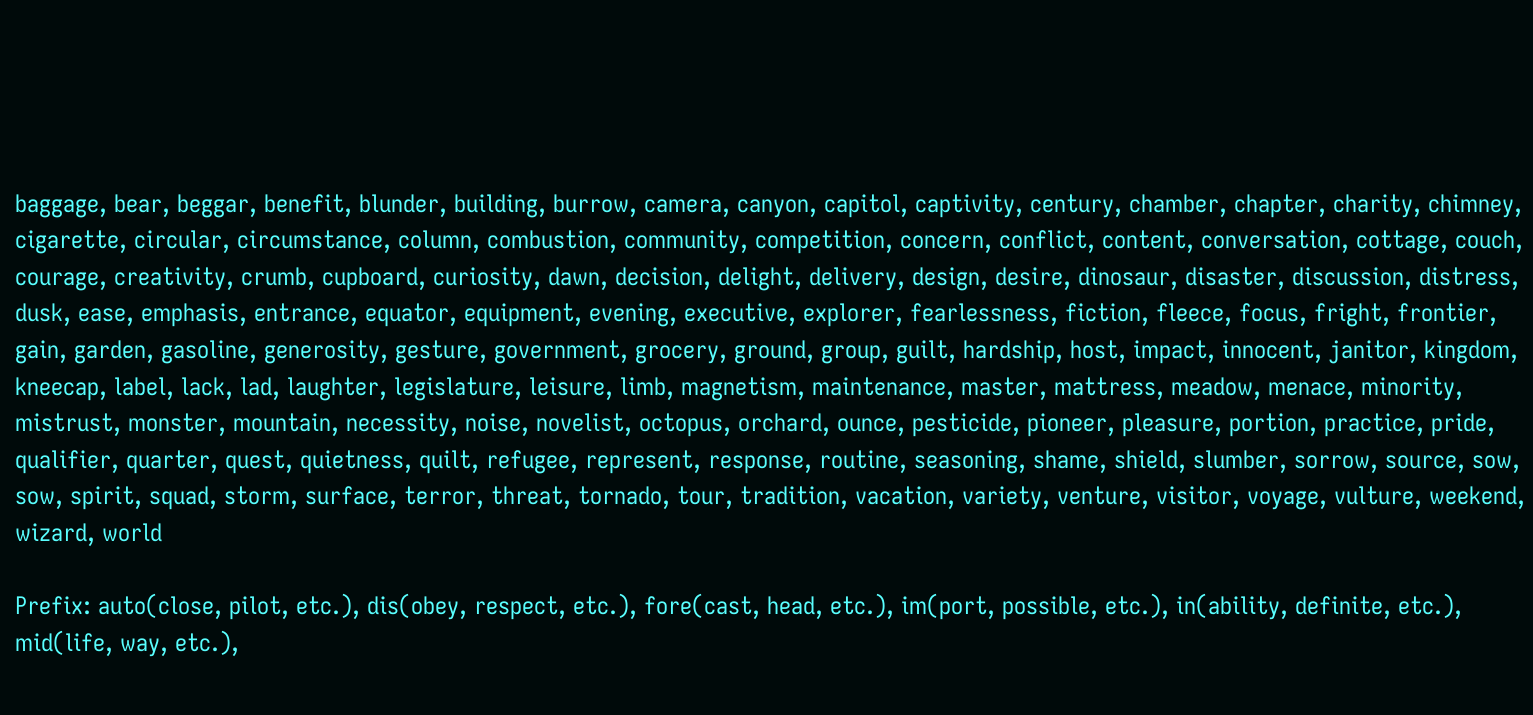baggage, bear, beggar, benefit, blunder, building, burrow, camera, canyon, capitol, captivity, century, chamber, chapter, charity, chimney, cigarette, circular, circumstance, column, combustion, community, competition, concern, conflict, content, conversation, cottage, couch, courage, creativity, crumb, cupboard, curiosity, dawn, decision, delight, delivery, design, desire, dinosaur, disaster, discussion, distress, dusk, ease, emphasis, entrance, equator, equipment, evening, executive, explorer, fearlessness, fiction, fleece, focus, fright, frontier, gain, garden, gasoline, generosity, gesture, government, grocery, ground, group, guilt, hardship, host, impact, innocent, janitor, kingdom, kneecap, label, lack, lad, laughter, legislature, leisure, limb, magnetism, maintenance, master, mattress, meadow, menace, minority, mistrust, monster, mountain, necessity, noise, novelist, octopus, orchard, ounce, pesticide, pioneer, pleasure, portion, practice, pride, qualifier, quarter, quest, quietness, quilt, refugee, represent, response, routine, seasoning, shame, shield, slumber, sorrow, source, sow, sow, spirit, squad, storm, surface, terror, threat, tornado, tour, tradition, vacation, variety, venture, visitor, voyage, vulture, weekend, wizard, world

Prefix: auto(close, pilot, etc.), dis(obey, respect, etc.), fore(cast, head, etc.), im(port, possible, etc.), in(ability, definite, etc.), mid(life, way, etc.),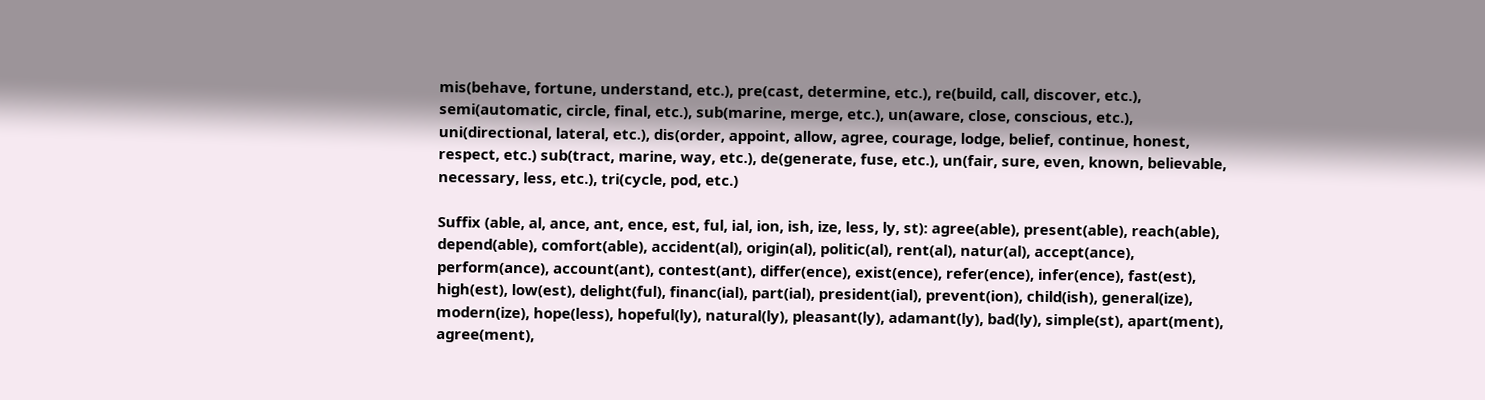mis(behave, fortune, understand, etc.), pre(cast, determine, etc.), re(build, call, discover, etc.), semi(automatic, circle, final, etc.), sub(marine, merge, etc.), un(aware, close, conscious, etc.), uni(directional, lateral, etc.), dis(order, appoint, allow, agree, courage, lodge, belief, continue, honest, respect, etc.) sub(tract, marine, way, etc.), de(generate, fuse, etc.), un(fair, sure, even, known, believable, necessary, less, etc.), tri(cycle, pod, etc.)

Suffix (able, al, ance, ant, ence, est, ful, ial, ion, ish, ize, less, ly, st): agree(able), present(able), reach(able), depend(able), comfort(able), accident(al), origin(al), politic(al), rent(al), natur(al), accept(ance), perform(ance), account(ant), contest(ant), differ(ence), exist(ence), refer(ence), infer(ence), fast(est), high(est), low(est), delight(ful), financ(ial), part(ial), president(ial), prevent(ion), child(ish), general(ize), modern(ize), hope(less), hopeful(ly), natural(ly), pleasant(ly), adamant(ly), bad(ly), simple(st), apart(ment), agree(ment),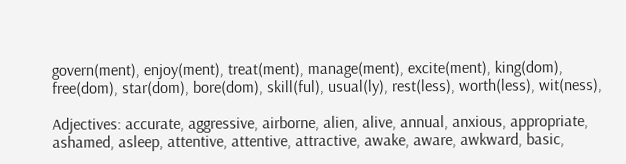govern(ment), enjoy(ment), treat(ment), manage(ment), excite(ment), king(dom), free(dom), star(dom), bore(dom), skill(ful), usual(ly), rest(less), worth(less), wit(ness),

Adjectives: accurate, aggressive, airborne, alien, alive, annual, anxious, appropriate, ashamed, asleep, attentive, attentive, attractive, awake, aware, awkward, basic,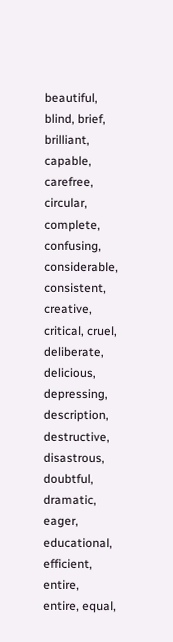beautiful, blind, brief, brilliant, capable, carefree, circular, complete, confusing, considerable, consistent, creative, critical, cruel, deliberate, delicious, depressing, description, destructive, disastrous, doubtful, dramatic, eager, educational, efficient, entire, entire, equal,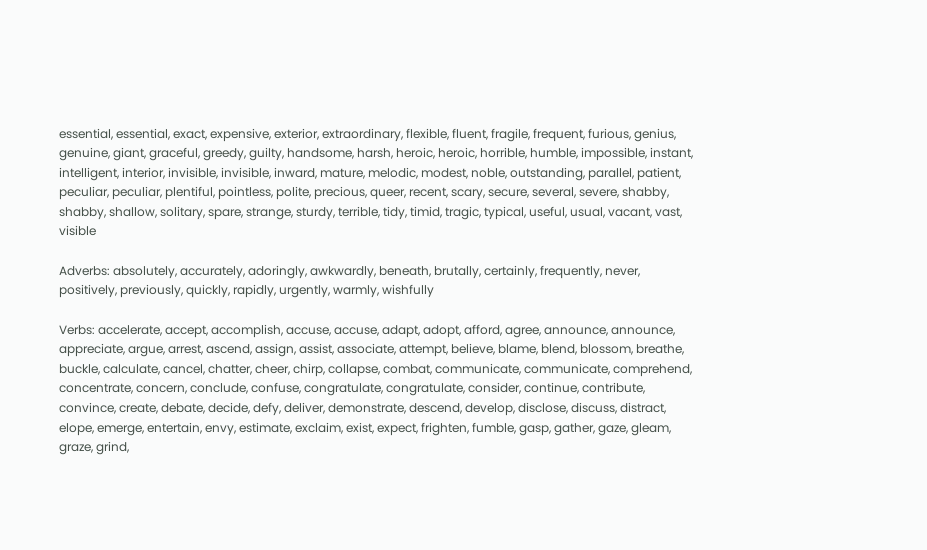essential, essential, exact, expensive, exterior, extraordinary, flexible, fluent, fragile, frequent, furious, genius, genuine, giant, graceful, greedy, guilty, handsome, harsh, heroic, heroic, horrible, humble, impossible, instant, intelligent, interior, invisible, invisible, inward, mature, melodic, modest, noble, outstanding, parallel, patient, peculiar, peculiar, plentiful, pointless, polite, precious, queer, recent, scary, secure, several, severe, shabby, shabby, shallow, solitary, spare, strange, sturdy, terrible, tidy, timid, tragic, typical, useful, usual, vacant, vast, visible

Adverbs: absolutely, accurately, adoringly, awkwardly, beneath, brutally, certainly, frequently, never, positively, previously, quickly, rapidly, urgently, warmly, wishfully

Verbs: accelerate, accept, accomplish, accuse, accuse, adapt, adopt, afford, agree, announce, announce, appreciate, argue, arrest, ascend, assign, assist, associate, attempt, believe, blame, blend, blossom, breathe, buckle, calculate, cancel, chatter, cheer, chirp, collapse, combat, communicate, communicate, comprehend, concentrate, concern, conclude, confuse, congratulate, congratulate, consider, continue, contribute, convince, create, debate, decide, defy, deliver, demonstrate, descend, develop, disclose, discuss, distract, elope, emerge, entertain, envy, estimate, exclaim, exist, expect, frighten, fumble, gasp, gather, gaze, gleam, graze, grind,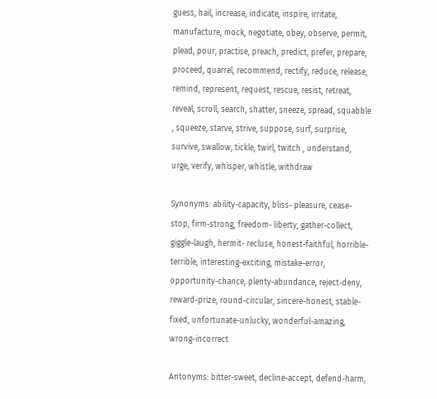guess, hail, increase, indicate, inspire, irritate, manufacture, mock, negotiate, obey, observe, permit, plead, pour, practise, preach, predict, prefer, prepare, proceed, quarrel, recommend, rectify, reduce, release, remind, represent, request, rescue, resist, retreat, reveal, scroll, search, shatter, sneeze, spread, squabble , squeeze, starve, strive, suppose, surf, surprise, survive, swallow, tickle, twirl, twitch , understand, urge, verify, whisper, whistle, withdraw

Synonyms: ability-capacity, bliss- pleasure, cease-stop, firm-strong, freedom- liberty, gather-collect, giggle-laugh, hermit- recluse, honest-faithful, horrible-terrible, interesting-exciting, mistake-error, opportunity-chance, plenty-abundance, reject-deny, reward-prize, round-circular, sincere-honest, stable-fixed, unfortunate-unlucky, wonderful-amazing, wrong-incorrect

Antonyms: bitter-sweet, decline-accept, defend-harm,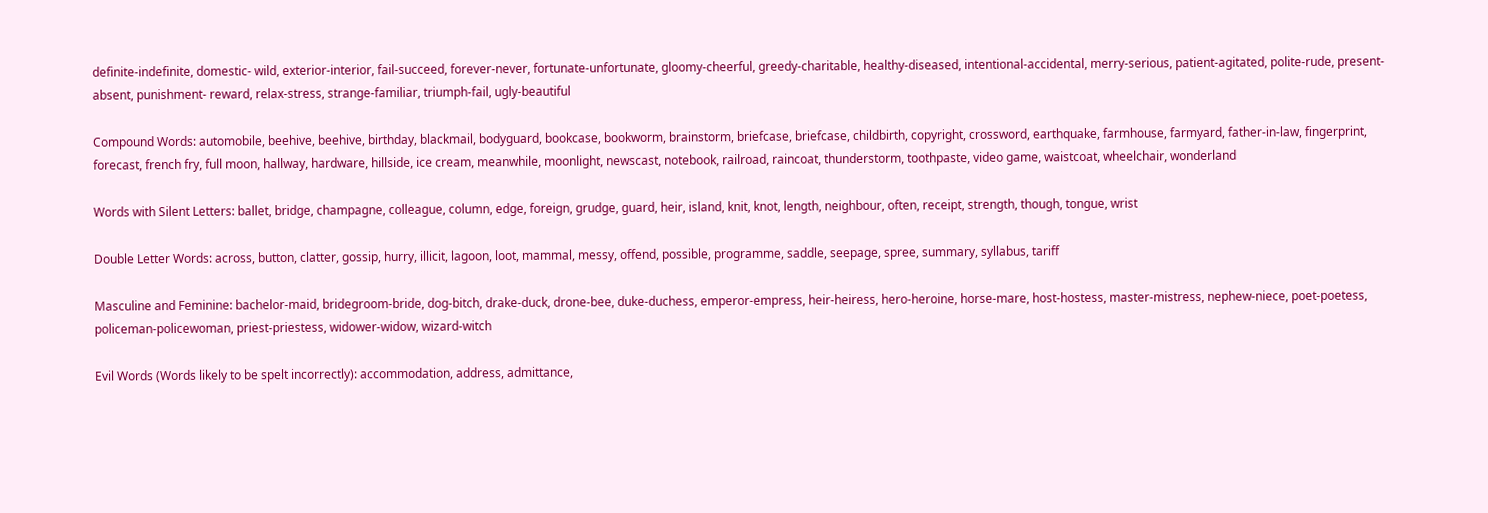definite-indefinite, domestic- wild, exterior-interior, fail-succeed, forever-never, fortunate-unfortunate, gloomy-cheerful, greedy-charitable, healthy-diseased, intentional-accidental, merry-serious, patient-agitated, polite-rude, present- absent, punishment- reward, relax-stress, strange-familiar, triumph-fail, ugly-beautiful

Compound Words: automobile, beehive, beehive, birthday, blackmail, bodyguard, bookcase, bookworm, brainstorm, briefcase, briefcase, childbirth, copyright, crossword, earthquake, farmhouse, farmyard, father-in-law, fingerprint, forecast, french fry, full moon, hallway, hardware, hillside, ice cream, meanwhile, moonlight, newscast, notebook, railroad, raincoat, thunderstorm, toothpaste, video game, waistcoat, wheelchair, wonderland

Words with Silent Letters: ballet, bridge, champagne, colleague, column, edge, foreign, grudge, guard, heir, island, knit, knot, length, neighbour, often, receipt, strength, though, tongue, wrist

Double Letter Words: across, button, clatter, gossip, hurry, illicit, lagoon, loot, mammal, messy, offend, possible, programme, saddle, seepage, spree, summary, syllabus, tariff

Masculine and Feminine: bachelor-maid, bridegroom-bride, dog-bitch, drake-duck, drone-bee, duke-duchess, emperor-empress, heir-heiress, hero-heroine, horse-mare, host-hostess, master-mistress, nephew-niece, poet-poetess, policeman-policewoman, priest-priestess, widower-widow, wizard-witch

Evil Words (Words likely to be spelt incorrectly): accommodation, address, admittance,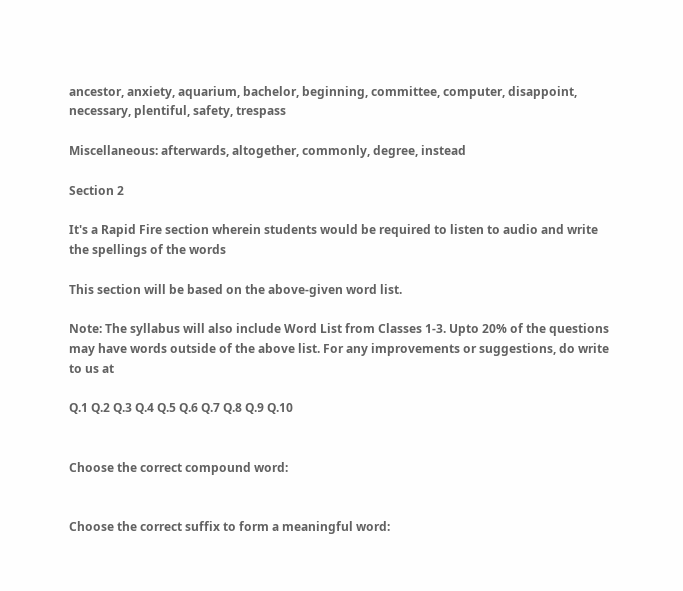ancestor, anxiety, aquarium, bachelor, beginning, committee, computer, disappoint, necessary, plentiful, safety, trespass

Miscellaneous: afterwards, altogether, commonly, degree, instead

Section 2

It's a Rapid Fire section wherein students would be required to listen to audio and write the spellings of the words

This section will be based on the above-given word list.

Note: The syllabus will also include Word List from Classes 1-3. Upto 20% of the questions may have words outside of the above list. For any improvements or suggestions, do write to us at

Q.1 Q.2 Q.3 Q.4 Q.5 Q.6 Q.7 Q.8 Q.9 Q.10


Choose the correct compound word:


Choose the correct suffix to form a meaningful word: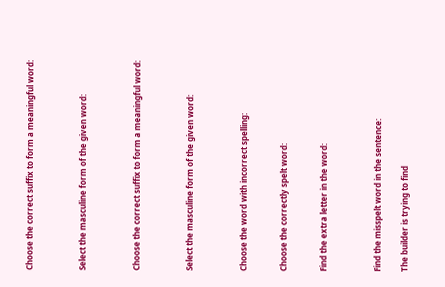Choose the correct suffix to form a meaningful word:



Select the masculine form of the given word:



Choose the correct suffix to form a meaningful word:



Select the masculine form of the given word:



Choose the word with incorrect spelling:


Choose the correctly spelt word:


Find the extra letter in the word:



Find the misspelt word in the sentence:

The builder is trying to find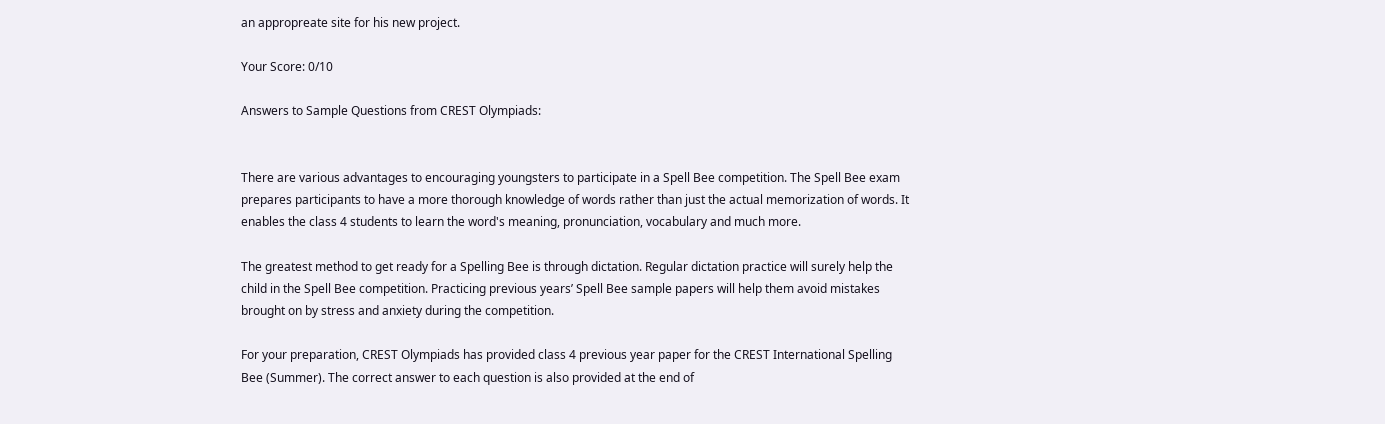an appropreate site for his new project.

Your Score: 0/10

Answers to Sample Questions from CREST Olympiads:


There are various advantages to encouraging youngsters to participate in a Spell Bee competition. The Spell Bee exam prepares participants to have a more thorough knowledge of words rather than just the actual memorization of words. It enables the class 4 students to learn the word's meaning, pronunciation, vocabulary and much more.

The greatest method to get ready for a Spelling Bee is through dictation. Regular dictation practice will surely help the child in the Spell Bee competition. Practicing previous years’ Spell Bee sample papers will help them avoid mistakes brought on by stress and anxiety during the competition.

For your preparation, CREST Olympiads has provided class 4 previous year paper for the CREST International Spelling Bee (Summer). The correct answer to each question is also provided at the end of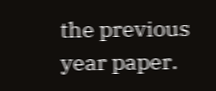the previous year paper.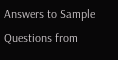Answers to Sample Questions from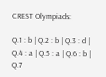CREST Olympiads:

Q.1 : b | Q.2 : b | Q.3 : d | Q.4 : a | Q.5 : a | Q.6 : b | Q.7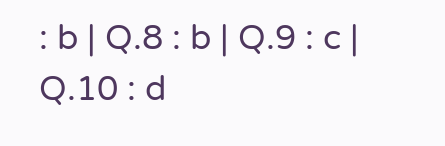: b | Q.8 : b | Q.9 : c | Q.10 : d